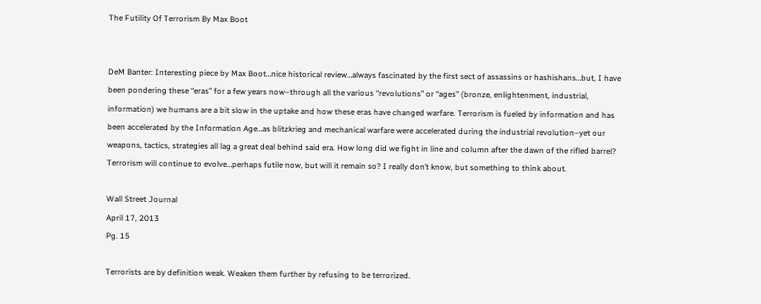The Futility Of Terrorism By Max Boot


DeM Banter: Interesting piece by Max Boot…nice historical review…always fascinated by the first sect of assassins or hashishans…but, I have been pondering these “eras” for a few years now–through all the various “revolutions” or “ages” (bronze, enlightenment, industrial, information) we humans are a bit slow in the uptake and how these eras have changed warfare. Terrorism is fueled by information and has been accelerated by the Information Age…as blitzkrieg and mechanical warfare were accelerated during the industrial revolution–yet our weapons, tactics, strategies all lag a great deal behind said era. How long did we fight in line and column after the dawn of the rifled barrel? Terrorism will continue to evolve…perhaps futile now, but will it remain so? I really don’t know, but something to think about.

Wall Street Journal
April 17, 2013
Pg. 15

Terrorists are by definition weak. Weaken them further by refusing to be terrorized.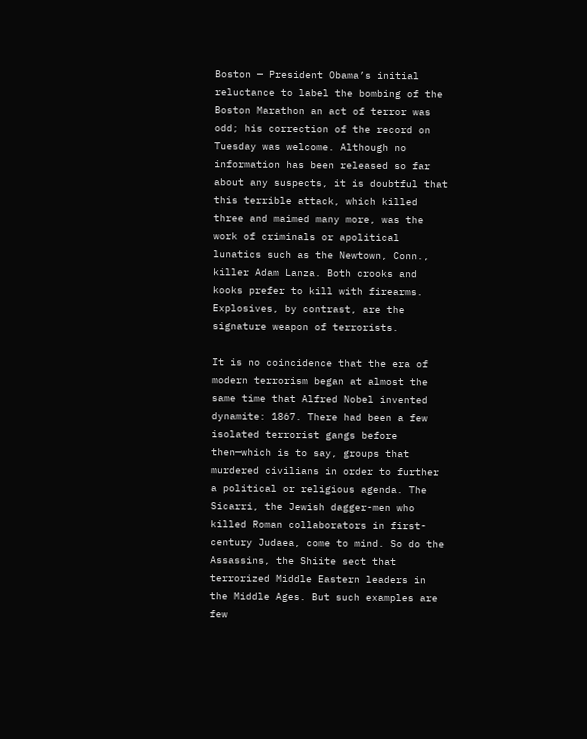Boston — President Obama’s initial reluctance to label the bombing of the Boston Marathon an act of terror was odd; his correction of the record on Tuesday was welcome. Although no information has been released so far about any suspects, it is doubtful that this terrible attack, which killed three and maimed many more, was the work of criminals or apolitical lunatics such as the Newtown, Conn., killer Adam Lanza. Both crooks and kooks prefer to kill with firearms. Explosives, by contrast, are the signature weapon of terrorists.

It is no coincidence that the era of modern terrorism began at almost the same time that Alfred Nobel invented dynamite: 1867. There had been a few isolated terrorist gangs before then—which is to say, groups that murdered civilians in order to further a political or religious agenda. The Sicarri, the Jewish dagger-men who killed Roman collaborators in first-century Judaea, come to mind. So do the Assassins, the Shiite sect that terrorized Middle Eastern leaders in the Middle Ages. But such examples are few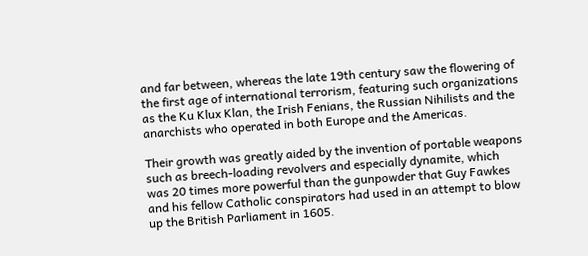and far between, whereas the late 19th century saw the flowering of the first age of international terrorism, featuring such organizations as the Ku Klux Klan, the Irish Fenians, the Russian Nihilists and the anarchists who operated in both Europe and the Americas.

Their growth was greatly aided by the invention of portable weapons such as breech-loading revolvers and especially dynamite, which was 20 times more powerful than the gunpowder that Guy Fawkes and his fellow Catholic conspirators had used in an attempt to blow up the British Parliament in 1605.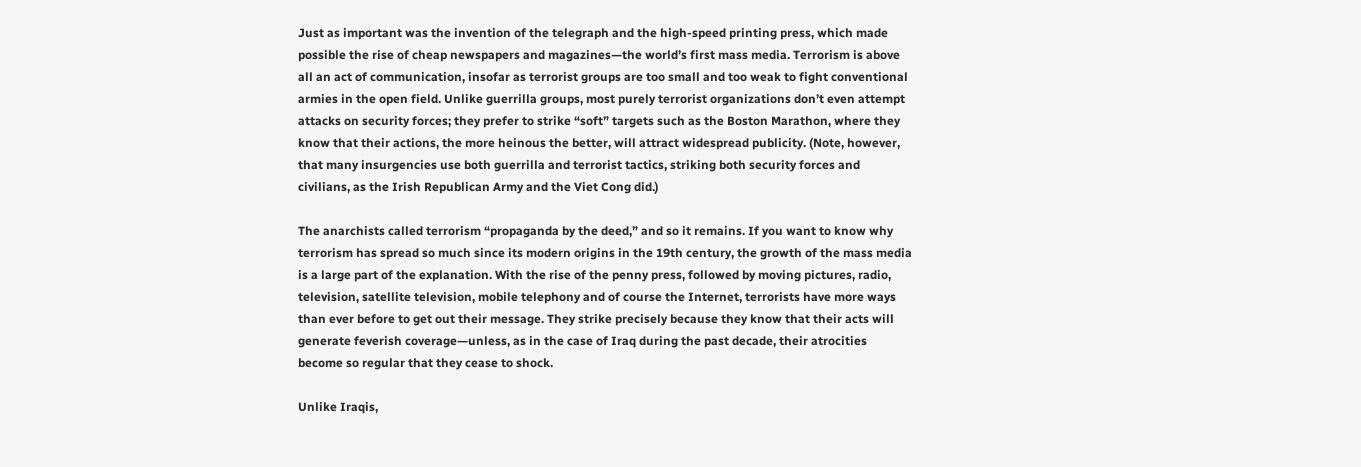Just as important was the invention of the telegraph and the high-speed printing press, which made possible the rise of cheap newspapers and magazines—the world’s first mass media. Terrorism is above all an act of communication, insofar as terrorist groups are too small and too weak to fight conventional armies in the open field. Unlike guerrilla groups, most purely terrorist organizations don’t even attempt attacks on security forces; they prefer to strike “soft” targets such as the Boston Marathon, where they know that their actions, the more heinous the better, will attract widespread publicity. (Note, however, that many insurgencies use both guerrilla and terrorist tactics, striking both security forces and civilians, as the Irish Republican Army and the Viet Cong did.)

The anarchists called terrorism “propaganda by the deed,” and so it remains. If you want to know why terrorism has spread so much since its modern origins in the 19th century, the growth of the mass media is a large part of the explanation. With the rise of the penny press, followed by moving pictures, radio, television, satellite television, mobile telephony and of course the Internet, terrorists have more ways than ever before to get out their message. They strike precisely because they know that their acts will generate feverish coverage—unless, as in the case of Iraq during the past decade, their atrocities become so regular that they cease to shock.

Unlike Iraqis,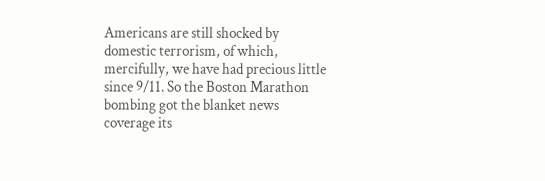Americans are still shocked by domestic terrorism, of which, mercifully, we have had precious little since 9/11. So the Boston Marathon bombing got the blanket news coverage its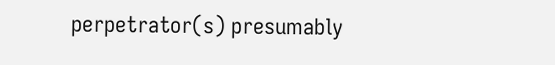perpetrator(s) presumably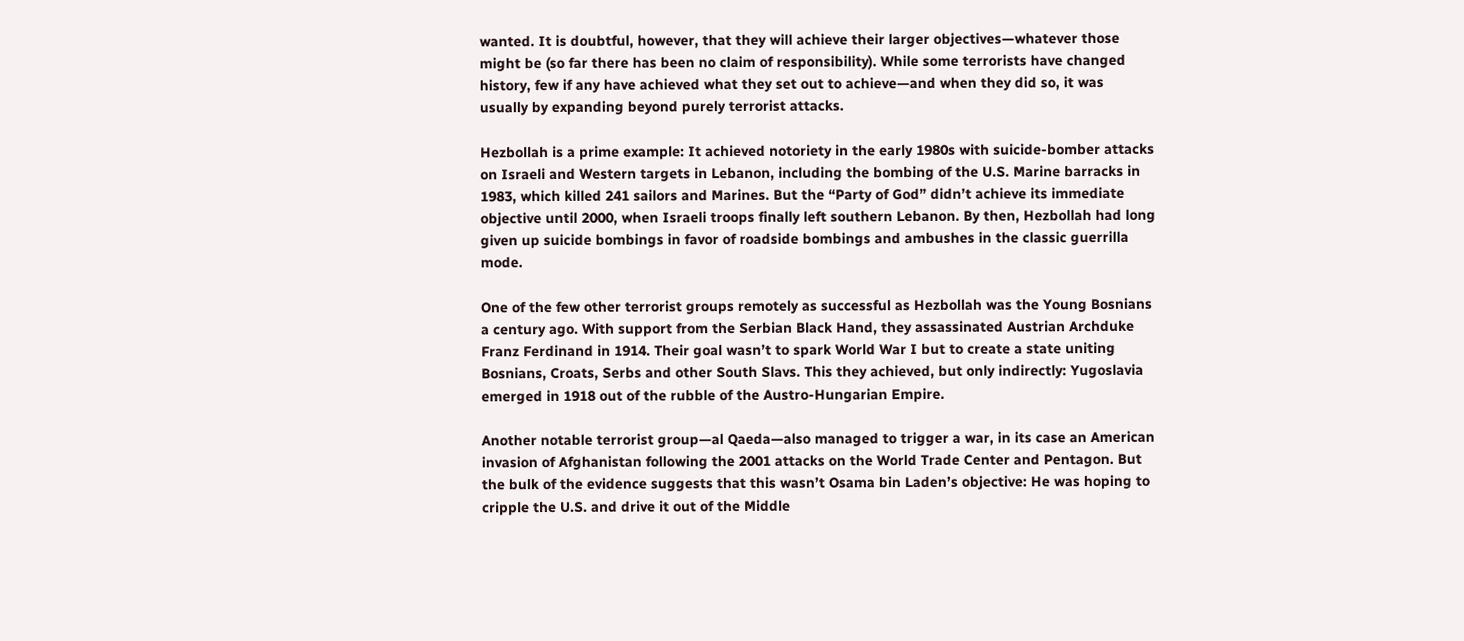wanted. It is doubtful, however, that they will achieve their larger objectives—whatever those might be (so far there has been no claim of responsibility). While some terrorists have changed history, few if any have achieved what they set out to achieve—and when they did so, it was usually by expanding beyond purely terrorist attacks.

Hezbollah is a prime example: It achieved notoriety in the early 1980s with suicide-bomber attacks on Israeli and Western targets in Lebanon, including the bombing of the U.S. Marine barracks in 1983, which killed 241 sailors and Marines. But the “Party of God” didn’t achieve its immediate objective until 2000, when Israeli troops finally left southern Lebanon. By then, Hezbollah had long given up suicide bombings in favor of roadside bombings and ambushes in the classic guerrilla mode.

One of the few other terrorist groups remotely as successful as Hezbollah was the Young Bosnians a century ago. With support from the Serbian Black Hand, they assassinated Austrian Archduke Franz Ferdinand in 1914. Their goal wasn’t to spark World War I but to create a state uniting Bosnians, Croats, Serbs and other South Slavs. This they achieved, but only indirectly: Yugoslavia emerged in 1918 out of the rubble of the Austro-Hungarian Empire.

Another notable terrorist group—al Qaeda—also managed to trigger a war, in its case an American invasion of Afghanistan following the 2001 attacks on the World Trade Center and Pentagon. But the bulk of the evidence suggests that this wasn’t Osama bin Laden’s objective: He was hoping to cripple the U.S. and drive it out of the Middle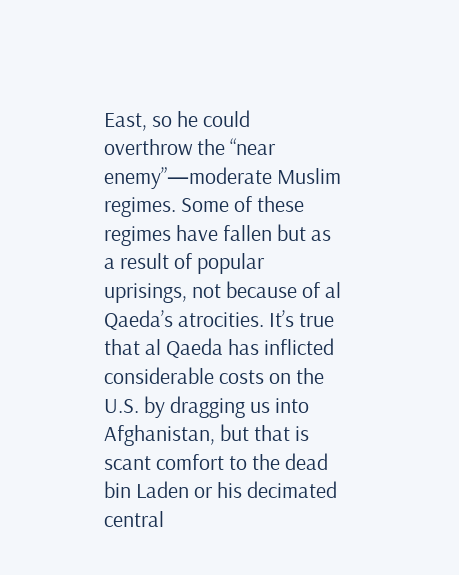East, so he could overthrow the “near enemy”—moderate Muslim regimes. Some of these regimes have fallen but as a result of popular uprisings, not because of al Qaeda’s atrocities. It’s true that al Qaeda has inflicted considerable costs on the U.S. by dragging us into Afghanistan, but that is scant comfort to the dead bin Laden or his decimated central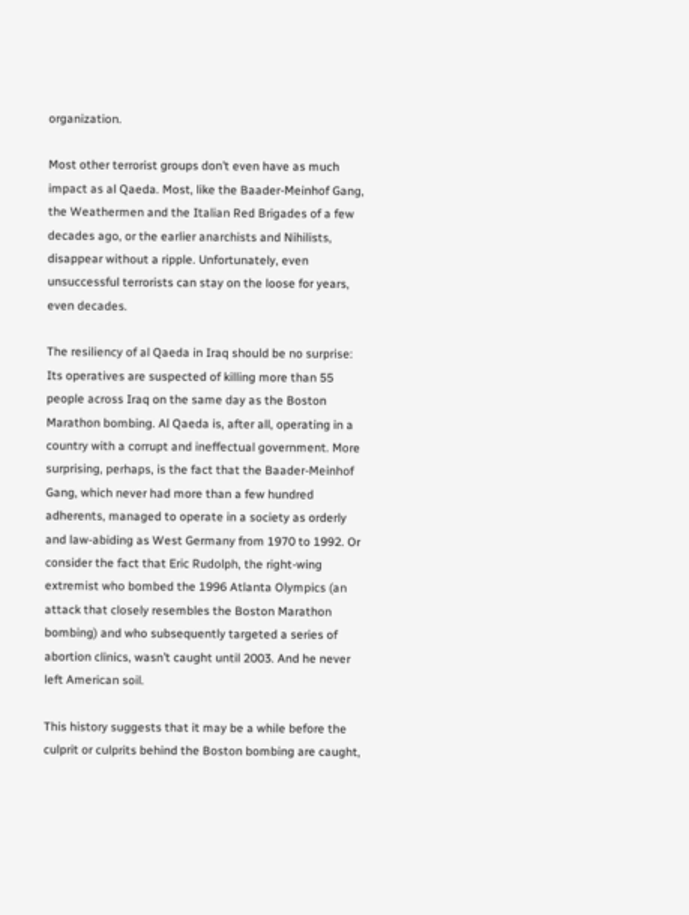organization.

Most other terrorist groups don’t even have as much impact as al Qaeda. Most, like the Baader-Meinhof Gang, the Weathermen and the Italian Red Brigades of a few decades ago, or the earlier anarchists and Nihilists, disappear without a ripple. Unfortunately, even unsuccessful terrorists can stay on the loose for years, even decades.

The resiliency of al Qaeda in Iraq should be no surprise: Its operatives are suspected of killing more than 55 people across Iraq on the same day as the Boston Marathon bombing. Al Qaeda is, after all, operating in a country with a corrupt and ineffectual government. More surprising, perhaps, is the fact that the Baader-Meinhof Gang, which never had more than a few hundred adherents, managed to operate in a society as orderly and law-abiding as West Germany from 1970 to 1992. Or consider the fact that Eric Rudolph, the right-wing extremist who bombed the 1996 Atlanta Olympics (an attack that closely resembles the Boston Marathon bombing) and who subsequently targeted a series of abortion clinics, wasn’t caught until 2003. And he never left American soil.

This history suggests that it may be a while before the culprit or culprits behind the Boston bombing are caught,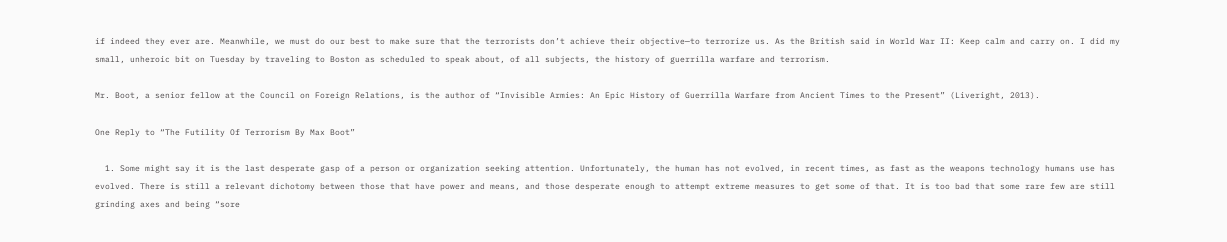if indeed they ever are. Meanwhile, we must do our best to make sure that the terrorists don’t achieve their objective—to terrorize us. As the British said in World War II: Keep calm and carry on. I did my small, unheroic bit on Tuesday by traveling to Boston as scheduled to speak about, of all subjects, the history of guerrilla warfare and terrorism.

Mr. Boot, a senior fellow at the Council on Foreign Relations, is the author of “Invisible Armies: An Epic History of Guerrilla Warfare from Ancient Times to the Present” (Liveright, 2013).

One Reply to “The Futility Of Terrorism By Max Boot”

  1. Some might say it is the last desperate gasp of a person or organization seeking attention. Unfortunately, the human has not evolved, in recent times, as fast as the weapons technology humans use has evolved. There is still a relevant dichotomy between those that have power and means, and those desperate enough to attempt extreme measures to get some of that. It is too bad that some rare few are still grinding axes and being “sore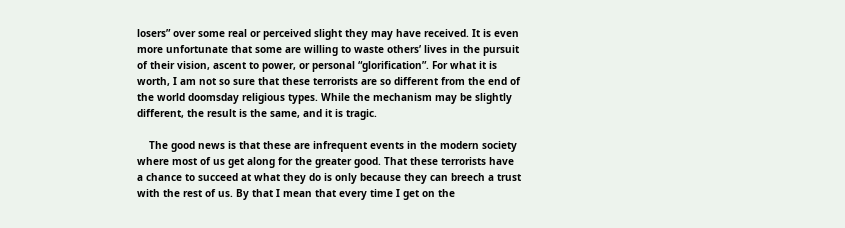losers” over some real or perceived slight they may have received. It is even more unfortunate that some are willing to waste others’ lives in the pursuit of their vision, ascent to power, or personal “glorification”. For what it is worth, I am not so sure that these terrorists are so different from the end of the world doomsday religious types. While the mechanism may be slightly different, the result is the same, and it is tragic.

    The good news is that these are infrequent events in the modern society where most of us get along for the greater good. That these terrorists have a chance to succeed at what they do is only because they can breech a trust with the rest of us. By that I mean that every time I get on the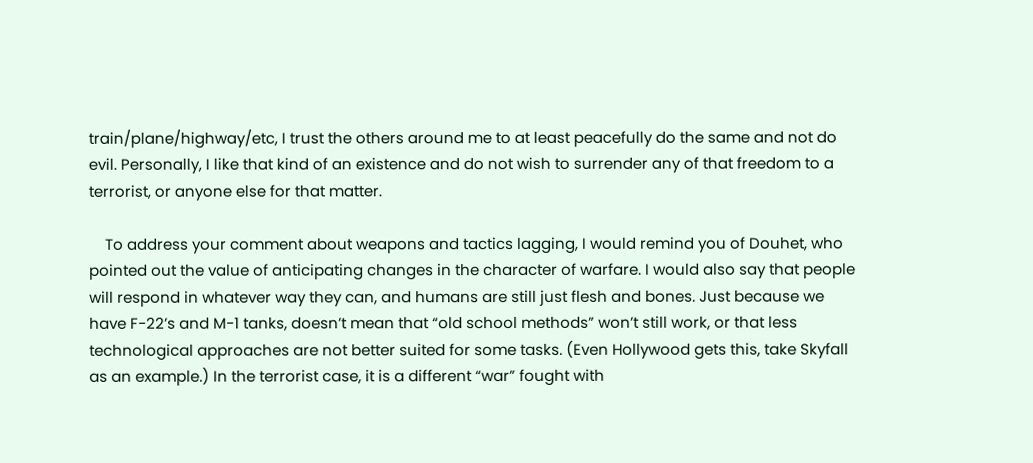train/plane/highway/etc, I trust the others around me to at least peacefully do the same and not do evil. Personally, I like that kind of an existence and do not wish to surrender any of that freedom to a terrorist, or anyone else for that matter.

    To address your comment about weapons and tactics lagging, I would remind you of Douhet, who pointed out the value of anticipating changes in the character of warfare. I would also say that people will respond in whatever way they can, and humans are still just flesh and bones. Just because we have F-22’s and M-1 tanks, doesn’t mean that “old school methods” won’t still work, or that less technological approaches are not better suited for some tasks. (Even Hollywood gets this, take Skyfall as an example.) In the terrorist case, it is a different “war” fought with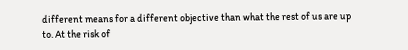different means for a different objective than what the rest of us are up to. At the risk of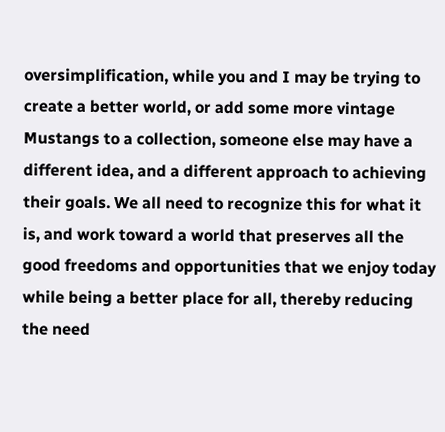oversimplification, while you and I may be trying to create a better world, or add some more vintage Mustangs to a collection, someone else may have a different idea, and a different approach to achieving their goals. We all need to recognize this for what it is, and work toward a world that preserves all the good freedoms and opportunities that we enjoy today while being a better place for all, thereby reducing the need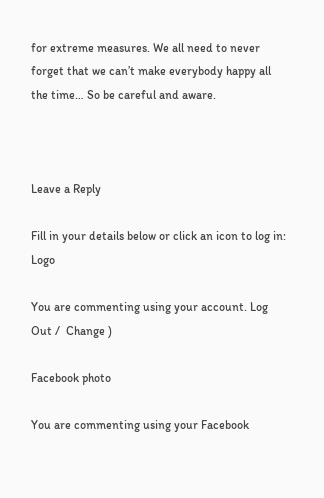for extreme measures. We all need to never forget that we can’t make everybody happy all the time… So be careful and aware.



Leave a Reply

Fill in your details below or click an icon to log in: Logo

You are commenting using your account. Log Out /  Change )

Facebook photo

You are commenting using your Facebook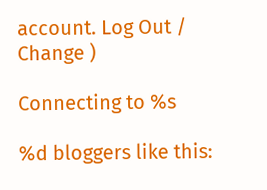account. Log Out /  Change )

Connecting to %s

%d bloggers like this: